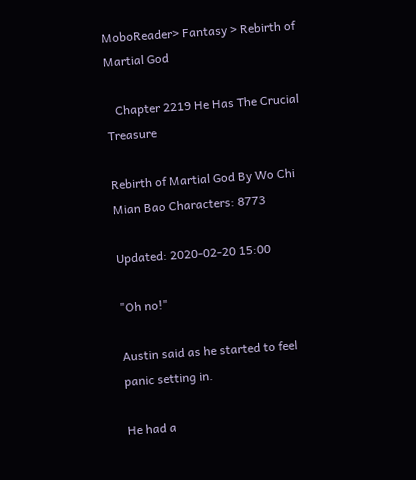MoboReader> Fantasy > Rebirth of Martial God

   Chapter 2219 He Has The Crucial Treasure

Rebirth of Martial God By Wo Chi Mian Bao Characters: 8773

Updated: 2020-02-20 15:00

"Oh no!"

Austin said as he started to feel panic setting in.

He had a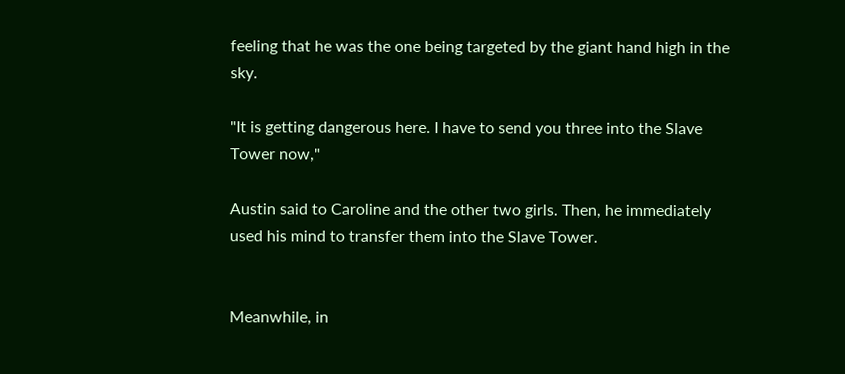feeling that he was the one being targeted by the giant hand high in the sky.

"It is getting dangerous here. I have to send you three into the Slave Tower now,"

Austin said to Caroline and the other two girls. Then, he immediately used his mind to transfer them into the Slave Tower.


Meanwhile, in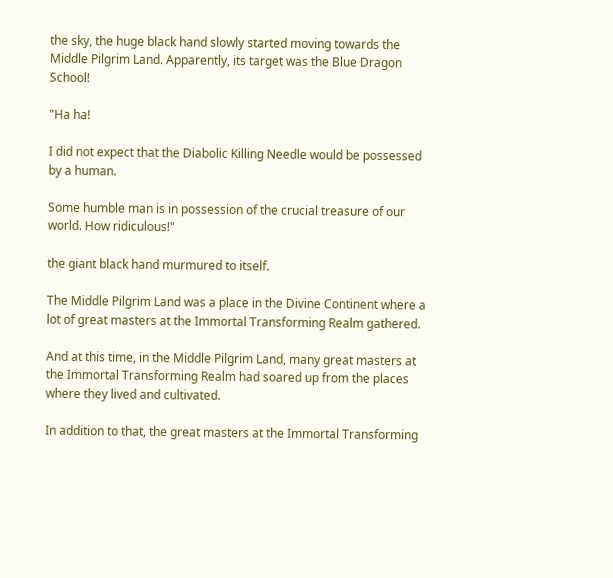the sky, the huge black hand slowly started moving towards the Middle Pilgrim Land. Apparently, its target was the Blue Dragon School!

"Ha ha!

I did not expect that the Diabolic Killing Needle would be possessed by a human.

Some humble man is in possession of the crucial treasure of our world. How ridiculous!"

the giant black hand murmured to itself.

The Middle Pilgrim Land was a place in the Divine Continent where a lot of great masters at the Immortal Transforming Realm gathered.

And at this time, in the Middle Pilgrim Land, many great masters at the Immortal Transforming Realm had soared up from the places where they lived and cultivated.

In addition to that, the great masters at the Immortal Transforming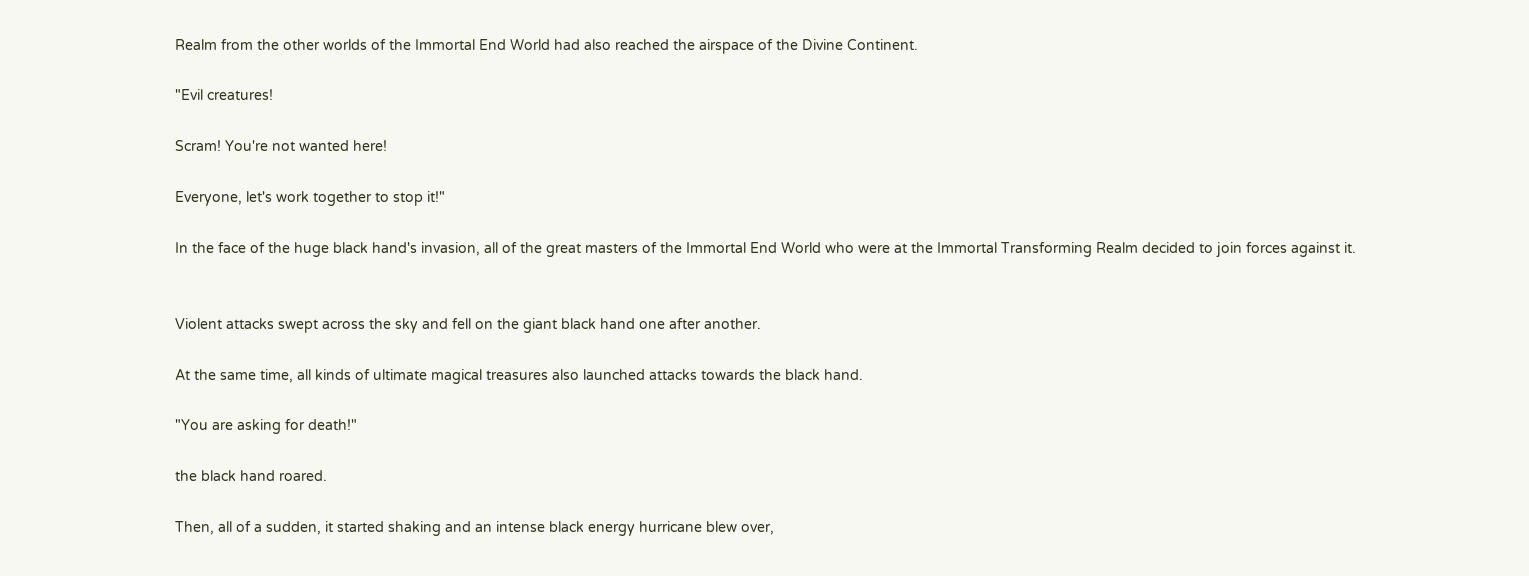Realm from the other worlds of the Immortal End World had also reached the airspace of the Divine Continent.

"Evil creatures!

Scram! You're not wanted here!

Everyone, let's work together to stop it!"

In the face of the huge black hand's invasion, all of the great masters of the Immortal End World who were at the Immortal Transforming Realm decided to join forces against it.


Violent attacks swept across the sky and fell on the giant black hand one after another.

At the same time, all kinds of ultimate magical treasures also launched attacks towards the black hand.

"You are asking for death!"

the black hand roared.

Then, all of a sudden, it started shaking and an intense black energy hurricane blew over,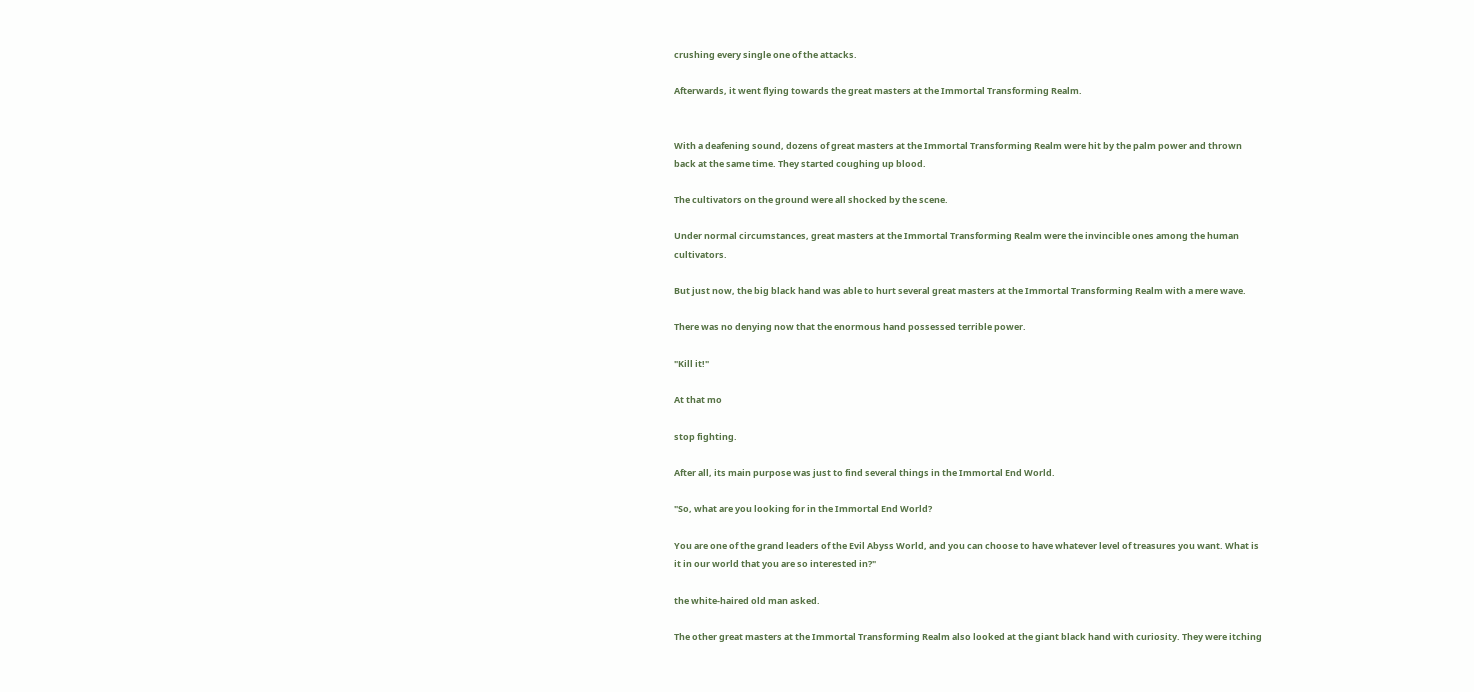crushing every single one of the attacks.

Afterwards, it went flying towards the great masters at the Immortal Transforming Realm.


With a deafening sound, dozens of great masters at the Immortal Transforming Realm were hit by the palm power and thrown back at the same time. They started coughing up blood.

The cultivators on the ground were all shocked by the scene.

Under normal circumstances, great masters at the Immortal Transforming Realm were the invincible ones among the human cultivators.

But just now, the big black hand was able to hurt several great masters at the Immortal Transforming Realm with a mere wave.

There was no denying now that the enormous hand possessed terrible power.

"Kill it!"

At that mo

stop fighting.

After all, its main purpose was just to find several things in the Immortal End World.

"So, what are you looking for in the Immortal End World?

You are one of the grand leaders of the Evil Abyss World, and you can choose to have whatever level of treasures you want. What is it in our world that you are so interested in?"

the white-haired old man asked.

The other great masters at the Immortal Transforming Realm also looked at the giant black hand with curiosity. They were itching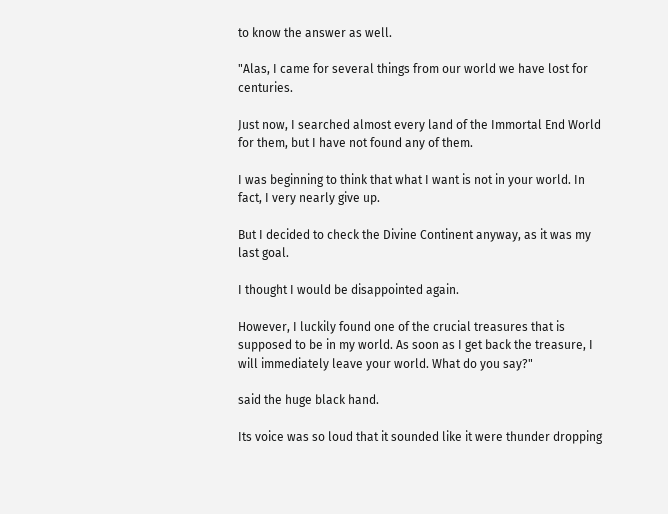to know the answer as well.

"Alas, I came for several things from our world we have lost for centuries.

Just now, I searched almost every land of the Immortal End World for them, but I have not found any of them.

I was beginning to think that what I want is not in your world. In fact, I very nearly give up.

But I decided to check the Divine Continent anyway, as it was my last goal.

I thought I would be disappointed again.

However, I luckily found one of the crucial treasures that is supposed to be in my world. As soon as I get back the treasure, I will immediately leave your world. What do you say?"

said the huge black hand.

Its voice was so loud that it sounded like it were thunder dropping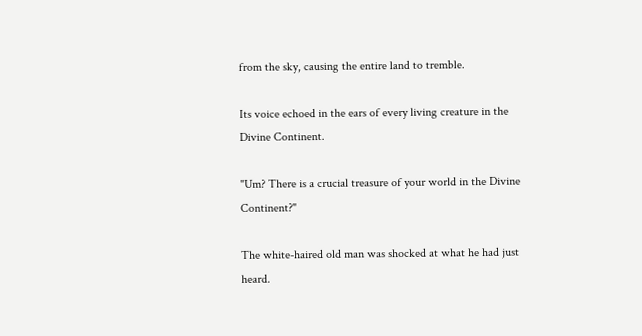from the sky, causing the entire land to tremble.

Its voice echoed in the ears of every living creature in the Divine Continent.

"Um? There is a crucial treasure of your world in the Divine Continent?"

The white-haired old man was shocked at what he had just heard.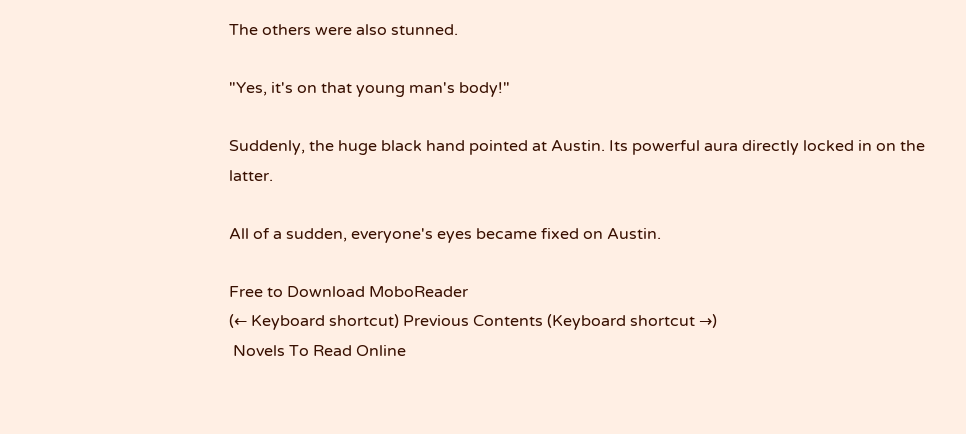The others were also stunned.

"Yes, it's on that young man's body!"

Suddenly, the huge black hand pointed at Austin. Its powerful aura directly locked in on the latter.

All of a sudden, everyone's eyes became fixed on Austin.

Free to Download MoboReader
(← Keyboard shortcut) Previous Contents (Keyboard shortcut →)
 Novels To Read Online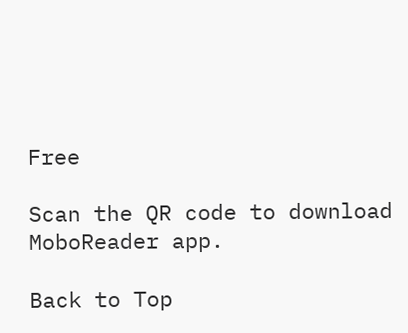Free

Scan the QR code to download MoboReader app.

Back to Top